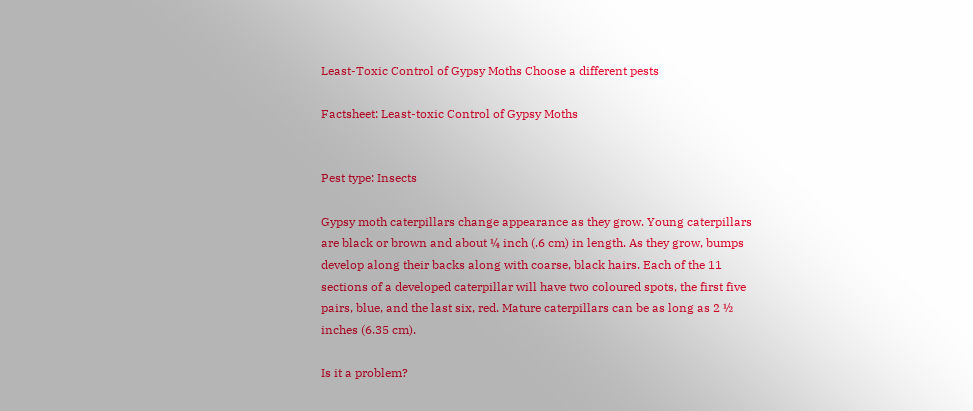Least-Toxic Control of Gypsy Moths Choose a different pests

Factsheet: Least-toxic Control of Gypsy Moths


Pest type: Insects

Gypsy moth caterpillars change appearance as they grow. Young caterpillars are black or brown and about ¼ inch (.6 cm) in length. As they grow, bumps develop along their backs along with coarse, black hairs. Each of the 11 sections of a developed caterpillar will have two coloured spots, the first five pairs, blue, and the last six, red. Mature caterpillars can be as long as 2 ½ inches (6.35 cm).

Is it a problem?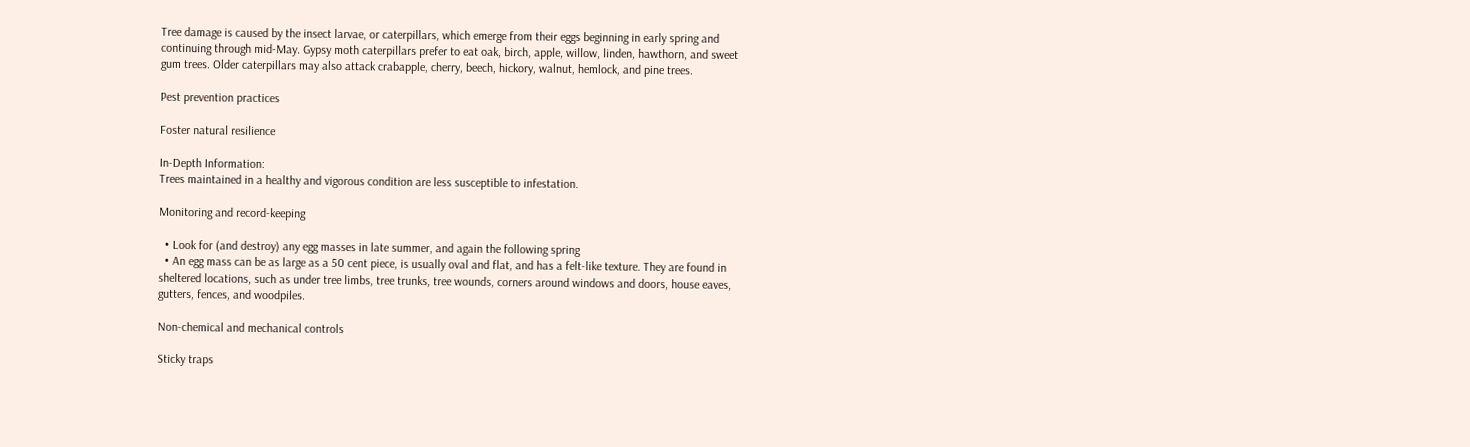Tree damage is caused by the insect larvae, or caterpillars, which emerge from their eggs beginning in early spring and continuing through mid-May. Gypsy moth caterpillars prefer to eat oak, birch, apple, willow, linden, hawthorn, and sweet gum trees. Older caterpillars may also attack crabapple, cherry, beech, hickory, walnut, hemlock, and pine trees.

Pest prevention practices

Foster natural resilience

In-Depth Information:
Trees maintained in a healthy and vigorous condition are less susceptible to infestation.

Monitoring and record-keeping

  • Look for (and destroy) any egg masses in late summer, and again the following spring
  • An egg mass can be as large as a 50 cent piece, is usually oval and flat, and has a felt-like texture. They are found in sheltered locations, such as under tree limbs, tree trunks, tree wounds, corners around windows and doors, house eaves, gutters, fences, and woodpiles.

Non-chemical and mechanical controls

Sticky traps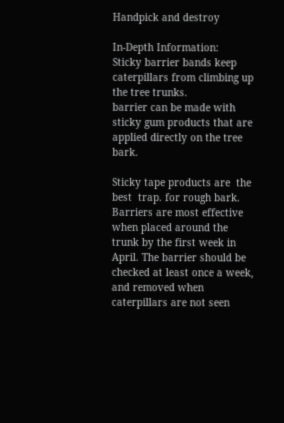Handpick and destroy

In-Depth Information:
Sticky barrier bands keep caterpillars from climbing up the tree trunks.
barrier can be made with sticky gum products that are applied directly on the tree bark.

Sticky tape products are  the best  trap. for rough bark. Barriers are most effective when placed around the trunk by the first week in April. The barrier should be checked at least once a week, and removed when caterpillars are not seen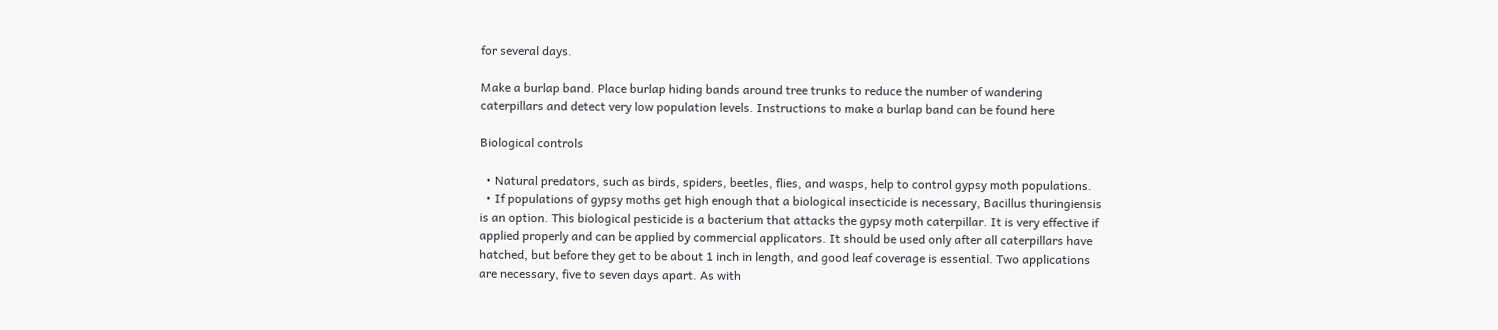for several days.

Make a burlap band. Place burlap hiding bands around tree trunks to reduce the number of wandering caterpillars and detect very low population levels. Instructions to make a burlap band can be found here

Biological controls

  • Natural predators, such as birds, spiders, beetles, flies, and wasps, help to control gypsy moth populations.
  • If populations of gypsy moths get high enough that a biological insecticide is necessary, Bacillus thuringiensis is an option. This biological pesticide is a bacterium that attacks the gypsy moth caterpillar. It is very effective if applied properly and can be applied by commercial applicators. It should be used only after all caterpillars have hatched, but before they get to be about 1 inch in length, and good leaf coverage is essential. Two applications are necessary, five to seven days apart. As with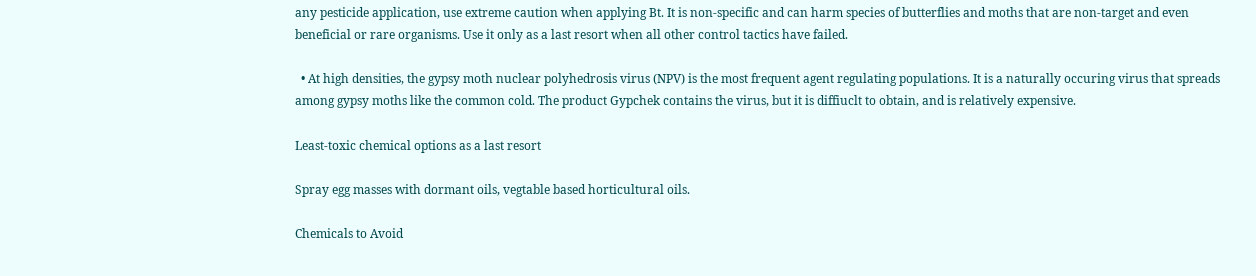any pesticide application, use extreme caution when applying Bt. It is non-specific and can harm species of butterflies and moths that are non-target and even beneficial or rare organisms. Use it only as a last resort when all other control tactics have failed.

  • At high densities, the gypsy moth nuclear polyhedrosis virus (NPV) is the most frequent agent regulating populations. It is a naturally occuring virus that spreads among gypsy moths like the common cold. The product Gypchek contains the virus, but it is diffiuclt to obtain, and is relatively expensive.

Least-toxic chemical options as a last resort

Spray egg masses with dormant oils, vegtable based horticultural oils.

Chemicals to Avoid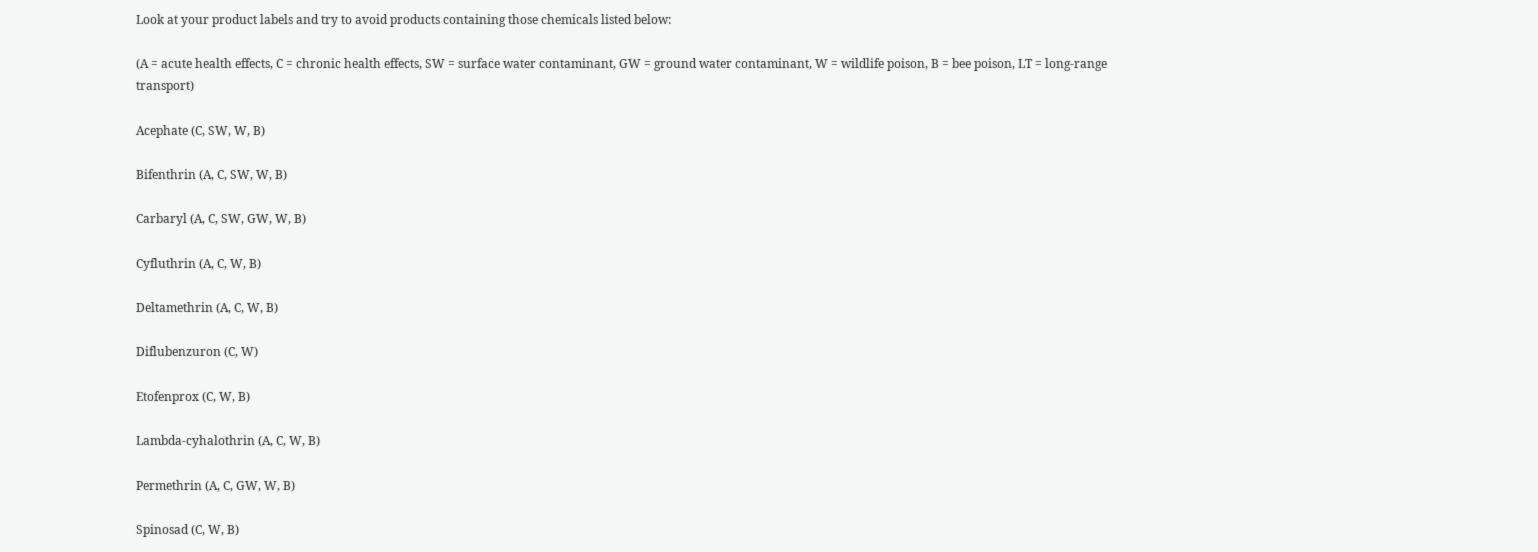Look at your product labels and try to avoid products containing those chemicals listed below:

(A = acute health effects, C = chronic health effects, SW = surface water contaminant, GW = ground water contaminant, W = wildlife poison, B = bee poison, LT = long-range transport)

Acephate (C, SW, W, B)

Bifenthrin (A, C, SW, W, B)

Carbaryl (A, C, SW, GW, W, B)

Cyfluthrin (A, C, W, B)

Deltamethrin (A, C, W, B)

Diflubenzuron (C, W)

Etofenprox (C, W, B)

Lambda-cyhalothrin (A, C, W, B)

Permethrin (A, C, GW, W, B)

Spinosad (C, W, B)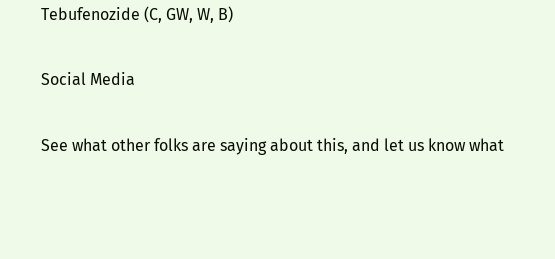Tebufenozide (C, GW, W, B)

Social Media

See what other folks are saying about this, and let us know what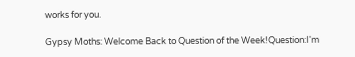works for you.

Gypsy Moths: Welcome Back to Question of the Week!Question:I'm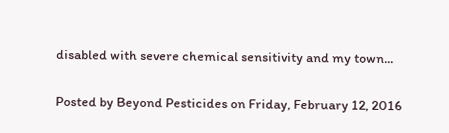disabled with severe chemical sensitivity and my town...

Posted by Beyond Pesticides on Friday, February 12, 2016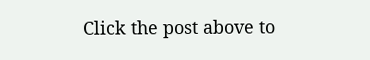Click the post above to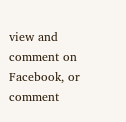view and comment on Facebook, or comment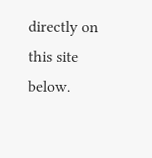directly on this site below.